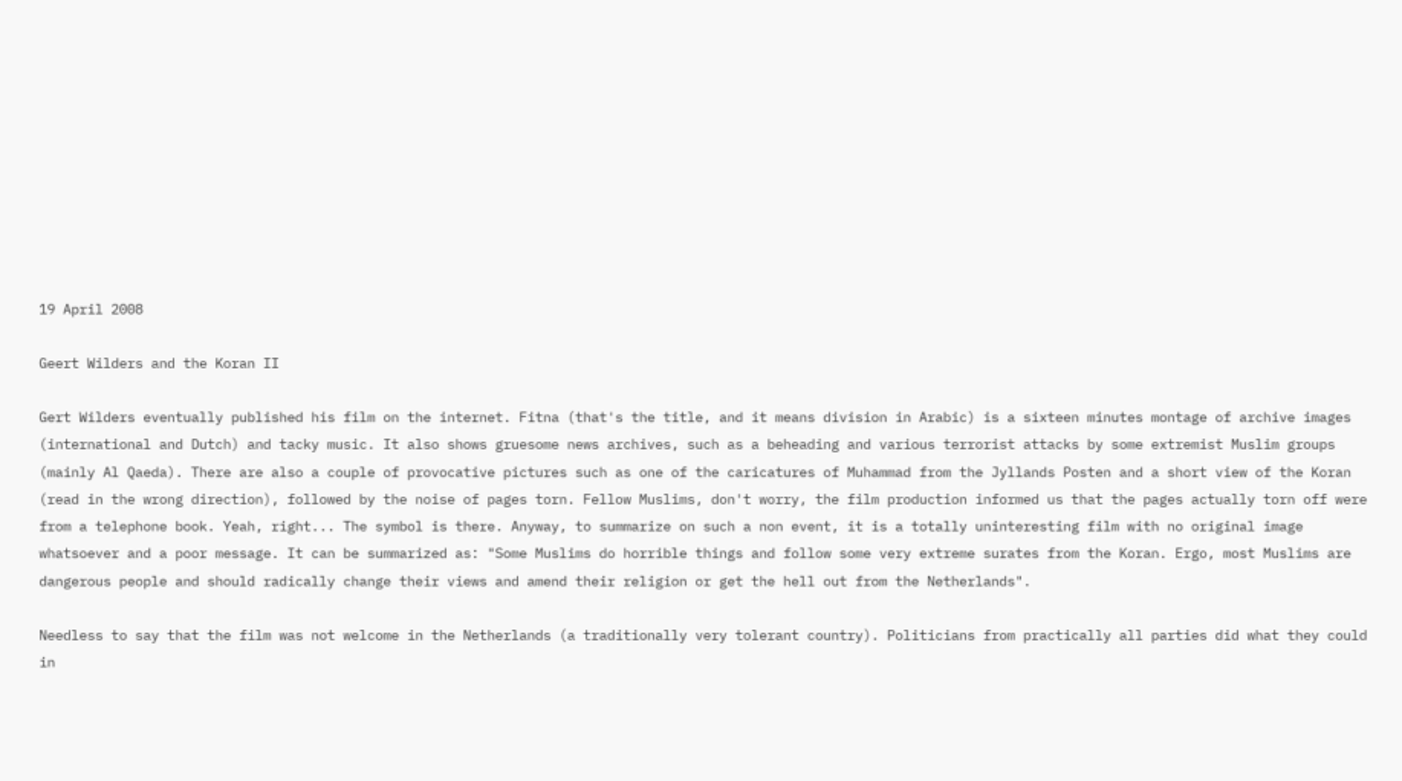19 April 2008

Geert Wilders and the Koran II

Gert Wilders eventually published his film on the internet. Fitna (that's the title, and it means division in Arabic) is a sixteen minutes montage of archive images (international and Dutch) and tacky music. It also shows gruesome news archives, such as a beheading and various terrorist attacks by some extremist Muslim groups (mainly Al Qaeda). There are also a couple of provocative pictures such as one of the caricatures of Muhammad from the Jyllands Posten and a short view of the Koran (read in the wrong direction), followed by the noise of pages torn. Fellow Muslims, don't worry, the film production informed us that the pages actually torn off were from a telephone book. Yeah, right... The symbol is there. Anyway, to summarize on such a non event, it is a totally uninteresting film with no original image whatsoever and a poor message. It can be summarized as: "Some Muslims do horrible things and follow some very extreme surates from the Koran. Ergo, most Muslims are dangerous people and should radically change their views and amend their religion or get the hell out from the Netherlands".

Needless to say that the film was not welcome in the Netherlands (a traditionally very tolerant country). Politicians from practically all parties did what they could in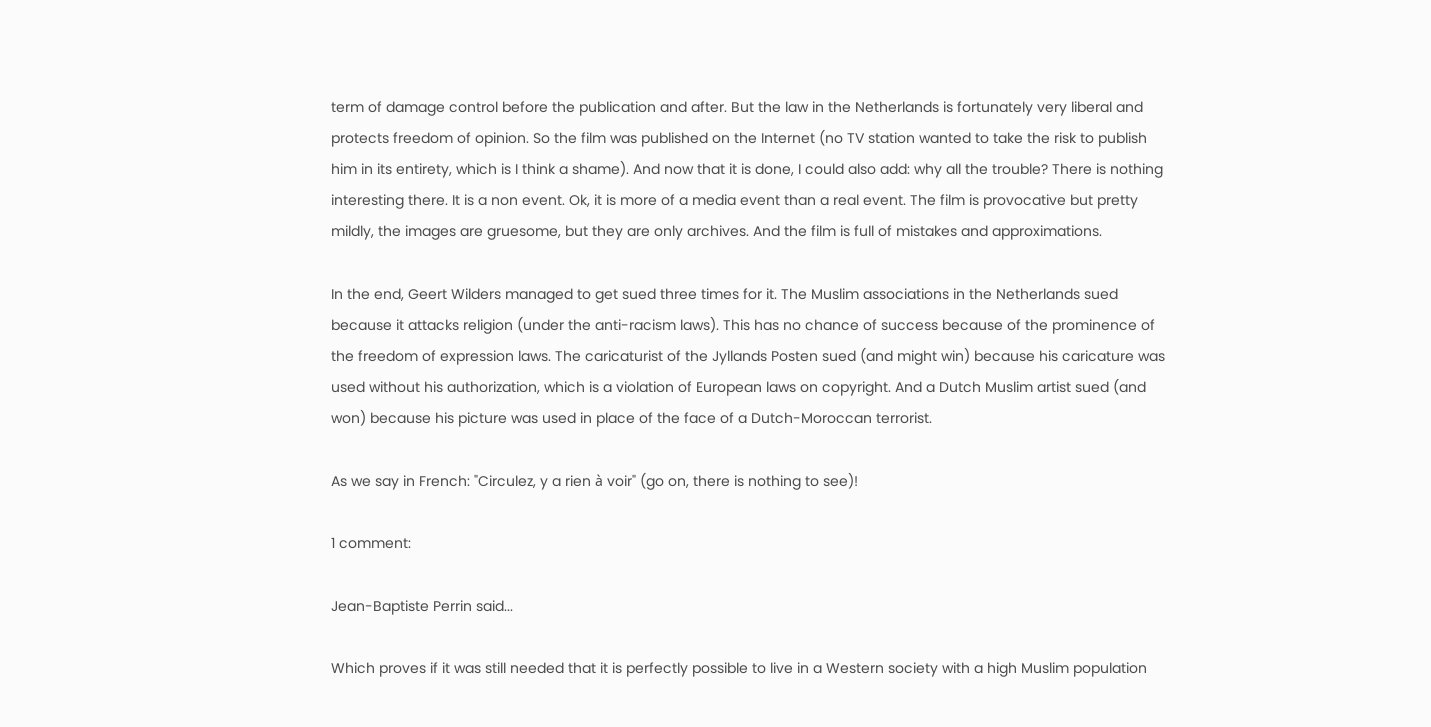term of damage control before the publication and after. But the law in the Netherlands is fortunately very liberal and protects freedom of opinion. So the film was published on the Internet (no TV station wanted to take the risk to publish him in its entirety, which is I think a shame). And now that it is done, I could also add: why all the trouble? There is nothing interesting there. It is a non event. Ok, it is more of a media event than a real event. The film is provocative but pretty mildly, the images are gruesome, but they are only archives. And the film is full of mistakes and approximations.

In the end, Geert Wilders managed to get sued three times for it. The Muslim associations in the Netherlands sued because it attacks religion (under the anti-racism laws). This has no chance of success because of the prominence of the freedom of expression laws. The caricaturist of the Jyllands Posten sued (and might win) because his caricature was used without his authorization, which is a violation of European laws on copyright. And a Dutch Muslim artist sued (and won) because his picture was used in place of the face of a Dutch-Moroccan terrorist.

As we say in French: "Circulez, y a rien à voir" (go on, there is nothing to see)!

1 comment:

Jean-Baptiste Perrin said...

Which proves if it was still needed that it is perfectly possible to live in a Western society with a high Muslim population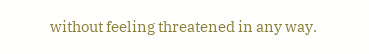without feeling threatened in any way.